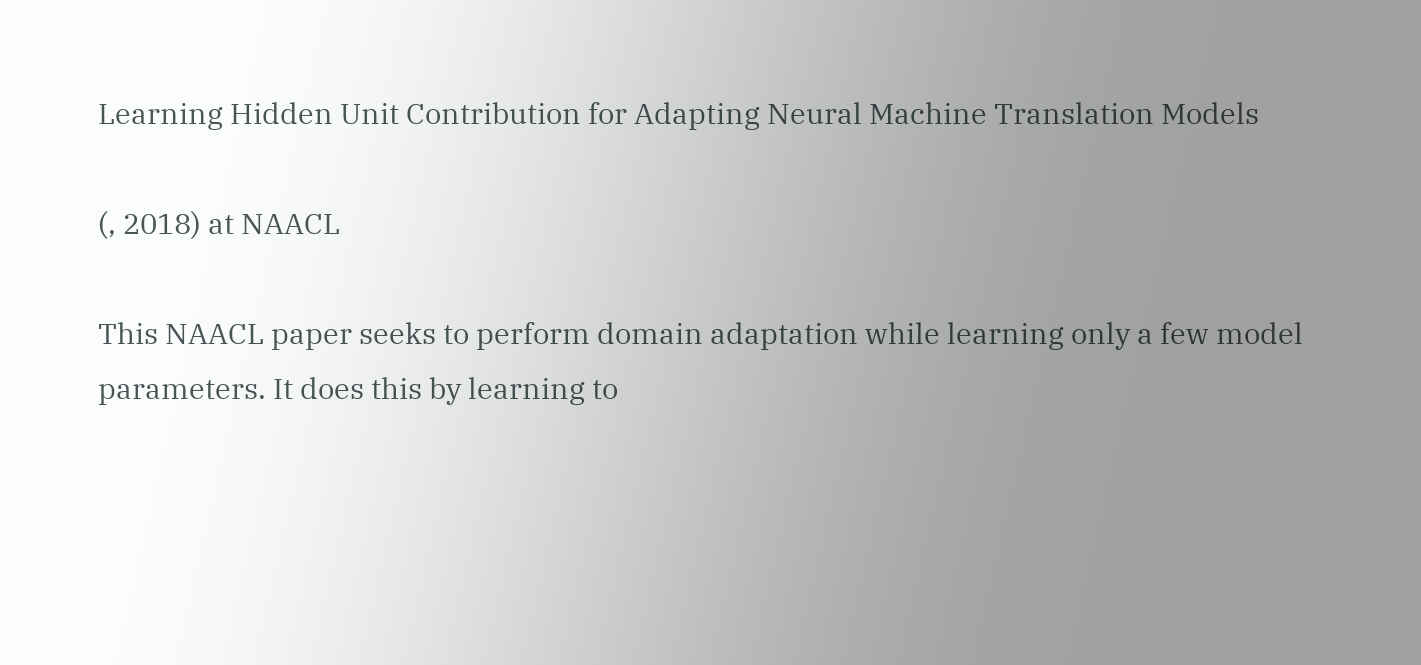Learning Hidden Unit Contribution for Adapting Neural Machine Translation Models

(, 2018) at NAACL

This NAACL paper seeks to perform domain adaptation while learning only a few model parameters. It does this by learning to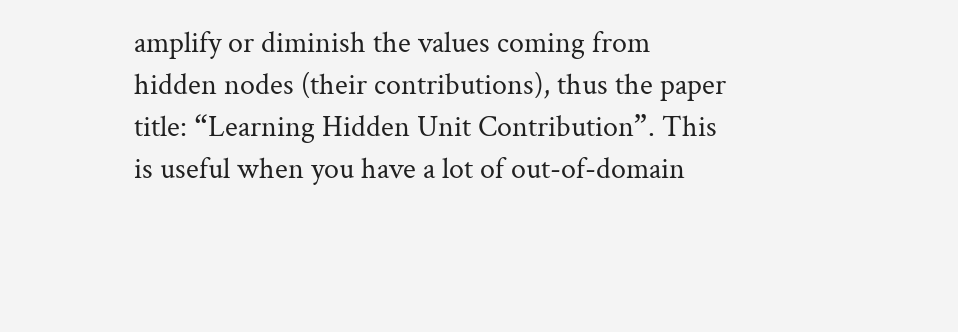amplify or diminish the values coming from hidden nodes (their contributions), thus the paper title: “Learning Hidden Unit Contribution”. This is useful when you have a lot of out-of-domain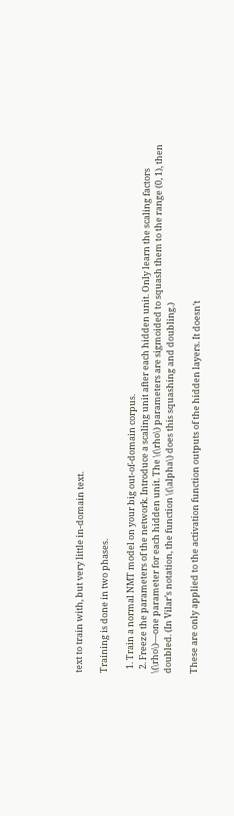text to train with, but very little in-domain text.

Training is done in two phases.

  1. Train a normal NMT model on your big out-of-domain corpus.
  2. Freeze the parameters of the network. Introduce a scaling unit after each hidden unit. Only learn the scaling factors \(\rho\)—one parameter for each hidden unit. The \(\rho\) parameters are sigmoided to squash them to the range (0, 1), then doubled. (In Vilar’s notation, the function \(\alpha\) does this squashing and doubling.)

These are only applied to the activation function outputs of the hidden layers. It doesn’t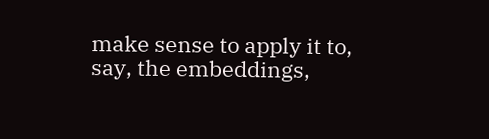make sense to apply it to, say, the embeddings,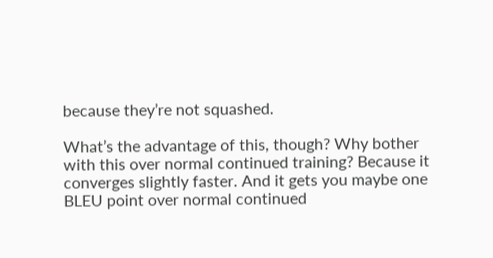because they’re not squashed.

What’s the advantage of this, though? Why bother with this over normal continued training? Because it converges slightly faster. And it gets you maybe one BLEU point over normal continued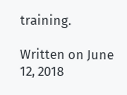training.

Written on June 12, 2018